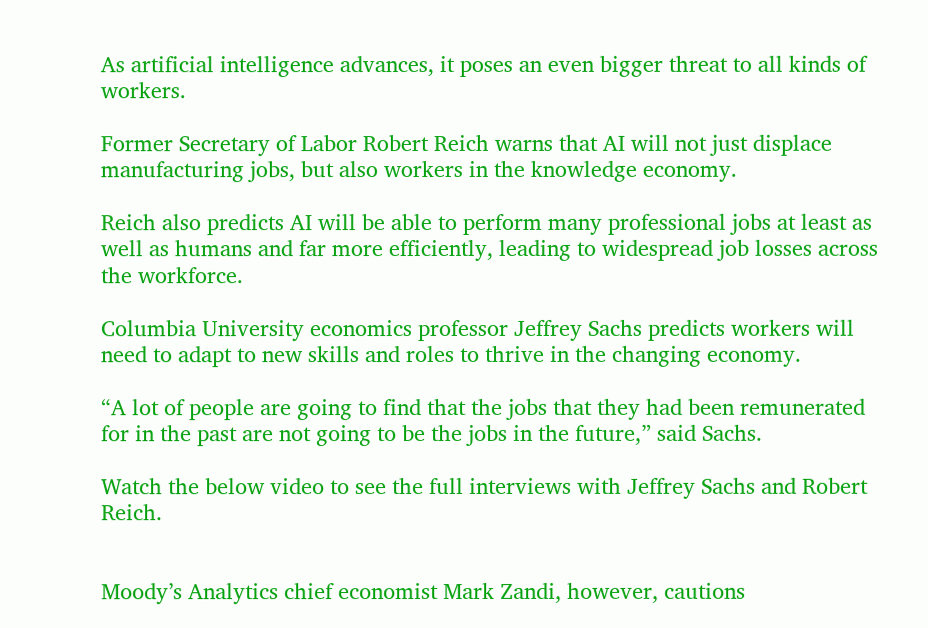As artificial intelligence advances, it poses an even bigger threat to all kinds of workers.

Former Secretary of Labor Robert Reich warns that AI will not just displace manufacturing jobs, but also workers in the knowledge economy.

Reich also predicts AI will be able to perform many professional jobs at least as well as humans and far more efficiently, leading to widespread job losses across the workforce.

Columbia University economics professor Jeffrey Sachs predicts workers will need to adapt to new skills and roles to thrive in the changing economy.

“A lot of people are going to find that the jobs that they had been remunerated for in the past are not going to be the jobs in the future,” said Sachs.

Watch the below video to see the full interviews with Jeffrey Sachs and Robert Reich.


Moody’s Analytics chief economist Mark Zandi, however, cautions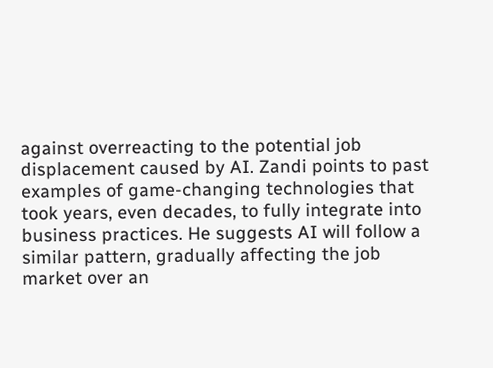against overreacting to the potential job displacement caused by AI. Zandi points to past examples of game-changing technologies that took years, even decades, to fully integrate into business practices. He suggests AI will follow a similar pattern, gradually affecting the job market over an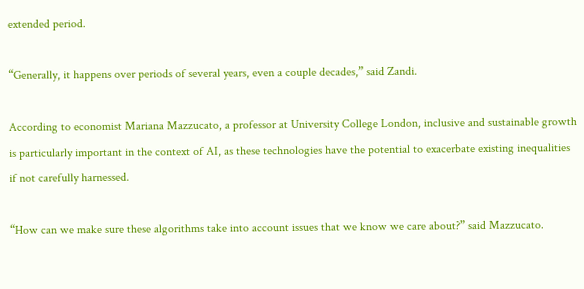extended period.

“Generally, it happens over periods of several years, even a couple decades,” said Zandi.

According to economist Mariana Mazzucato, a professor at University College London, inclusive and sustainable growth is particularly important in the context of AI, as these technologies have the potential to exacerbate existing inequalities if not carefully harnessed.

“How can we make sure these algorithms take into account issues that we know we care about?” said Mazzucato.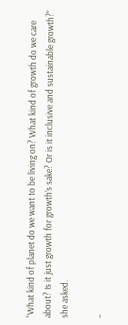“What kind of planet do we want to be living on? What kind of growth do we care about? Is it just growth for growth’s sake? Or is it inclusive and sustainable growth?” she asked.

–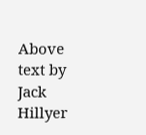Above text by Jack Hillyer